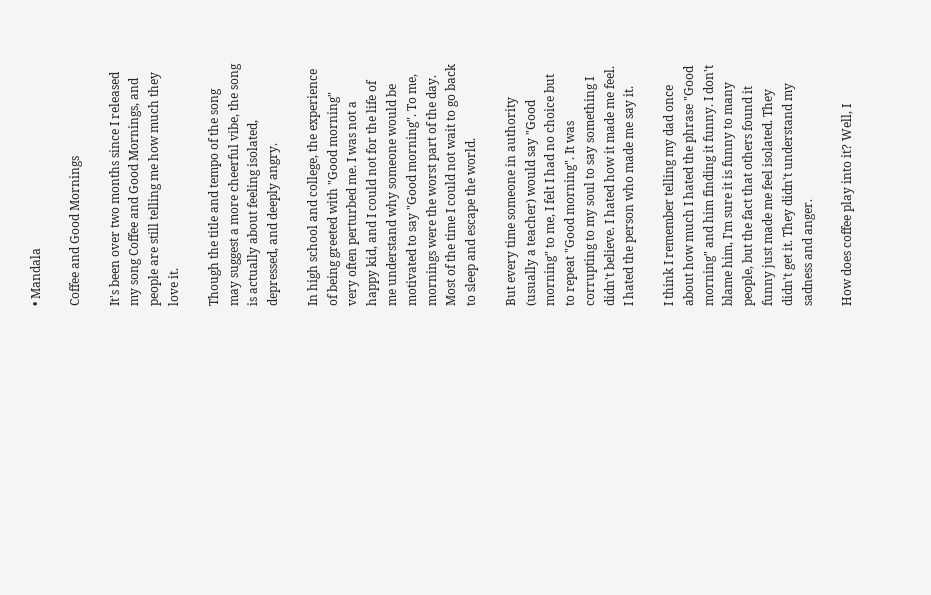• Mandala

Coffee and Good Mornings

It's been over two months since I released my song Coffee and Good Mornings, and people are still telling me how much they love it.

Though the title and tempo of the song may suggest a more cheerful vibe, the song is actually about feeling isolated, depressed, and deeply angry.

In high school and college, the experience of being greeted with "Good morning" very often perturbed me. I was not a happy kid, and I could not for the life of me understand why someone would be motivated to say "Good morning". To me, mornings were the worst part of the day. Most of the time I could not wait to go back to sleep and escape the world.

But every time someone in authority (usually a teacher) would say "Good morning" to me, I felt I had no choice but to repeat "Good morning". It was corrupting to my soul to say something I didn't believe. I hated how it made me feel. I hated the person who made me say it.

I think I remember telling my dad once about how much I hated the phrase "Good morning" and him finding it funny. I don't blame him, I'm sure it is funny to many people, but the fact that others found it funny just made me feel isolated. They didn't get it. They didn't understand my sadness and anger.

How does coffee play into it? Well, I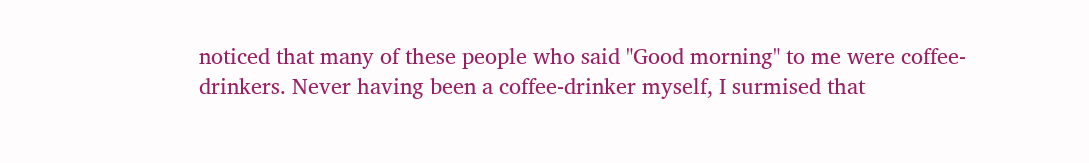noticed that many of these people who said "Good morning" to me were coffee-drinkers. Never having been a coffee-drinker myself, I surmised that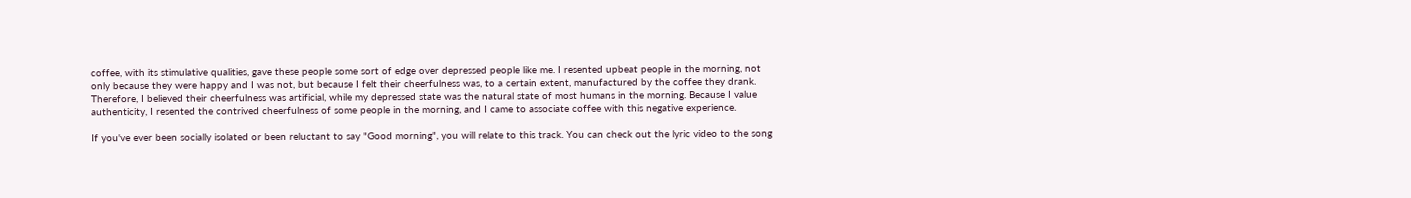coffee, with its stimulative qualities, gave these people some sort of edge over depressed people like me. I resented upbeat people in the morning, not only because they were happy and I was not, but because I felt their cheerfulness was, to a certain extent, manufactured by the coffee they drank. Therefore, I believed their cheerfulness was artificial, while my depressed state was the natural state of most humans in the morning. Because I value authenticity, I resented the contrived cheerfulness of some people in the morning, and I came to associate coffee with this negative experience.

If you've ever been socially isolated or been reluctant to say "Good morning", you will relate to this track. You can check out the lyric video to the song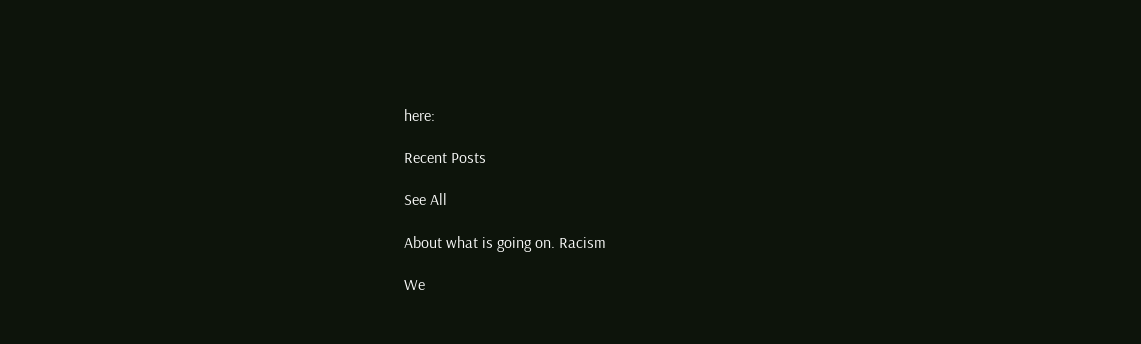here:

Recent Posts

See All

About what is going on. Racism

We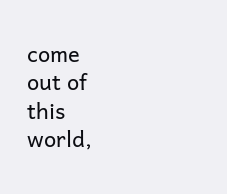come out of this world,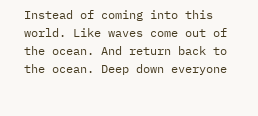Instead of coming into this world. Like waves come out of the ocean. And return back to the ocean. Deep down everyone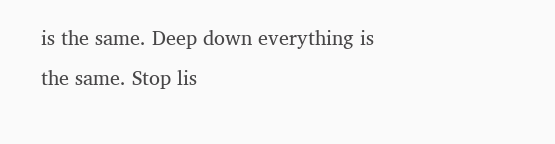is the same. Deep down everything is the same. Stop lis